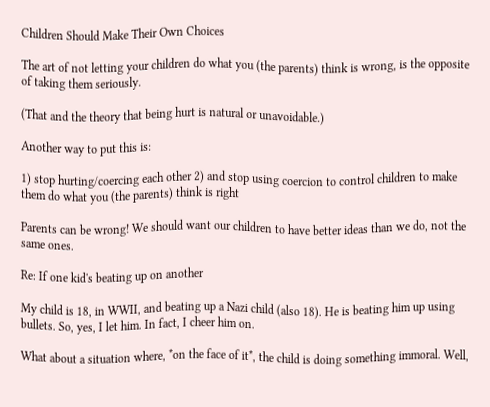Children Should Make Their Own Choices

The art of not letting your children do what you (the parents) think is wrong, is the opposite of taking them seriously.

(That and the theory that being hurt is natural or unavoidable.)

Another way to put this is:

1) stop hurting/coercing each other 2) and stop using coercion to control children to make them do what you (the parents) think is right

Parents can be wrong! We should want our children to have better ideas than we do, not the same ones.

Re: If one kid's beating up on another

My child is 18, in WWII, and beating up a Nazi child (also 18). He is beating him up using bullets. So, yes, I let him. In fact, I cheer him on.

What about a situation where, *on the face of it*, the child is doing something immoral. Well,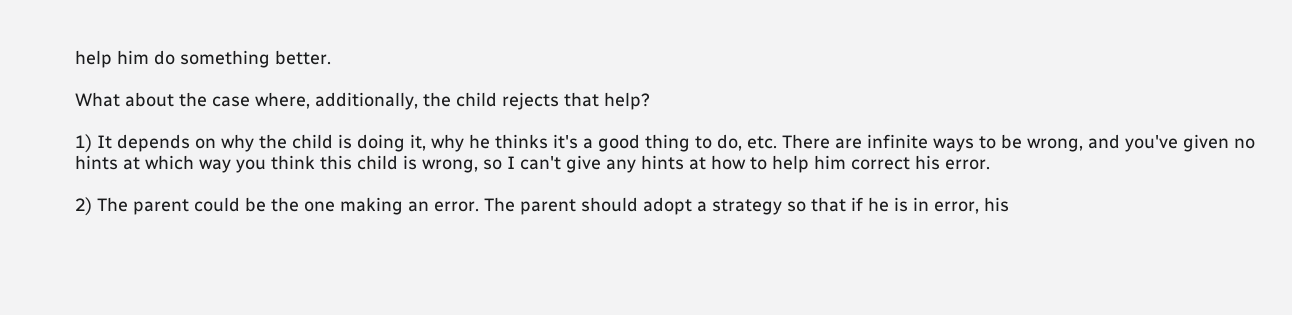help him do something better.

What about the case where, additionally, the child rejects that help?

1) It depends on why the child is doing it, why he thinks it's a good thing to do, etc. There are infinite ways to be wrong, and you've given no hints at which way you think this child is wrong, so I can't give any hints at how to help him correct his error.

2) The parent could be the one making an error. The parent should adopt a strategy so that if he is in error, his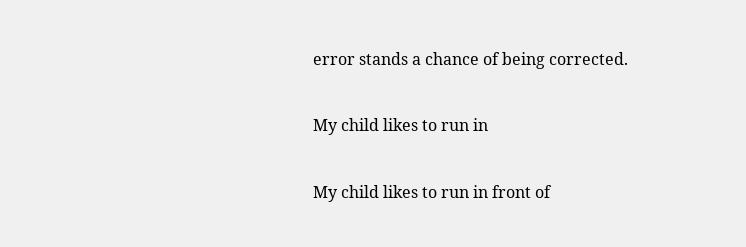error stands a chance of being corrected.

My child likes to run in

My child likes to run in front of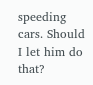speeding cars. Should I let him do that?